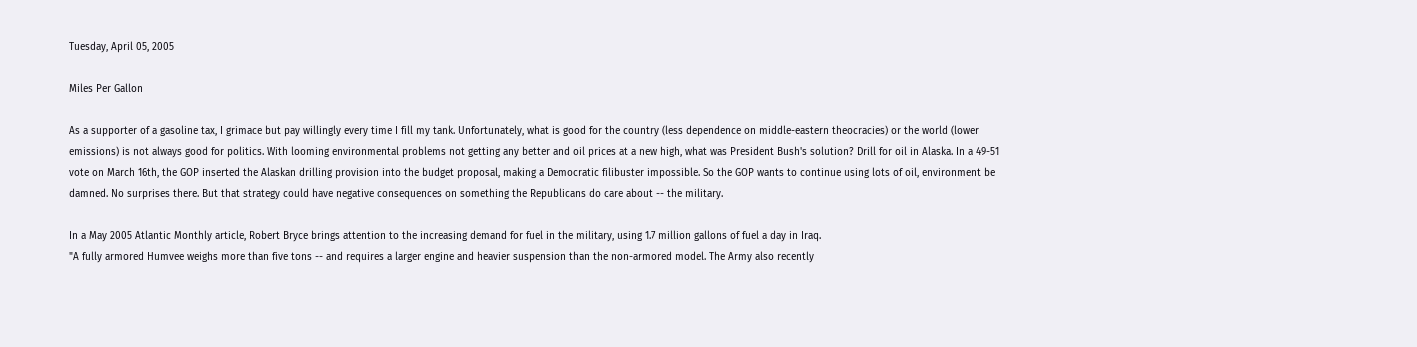Tuesday, April 05, 2005

Miles Per Gallon

As a supporter of a gasoline tax, I grimace but pay willingly every time I fill my tank. Unfortunately, what is good for the country (less dependence on middle-eastern theocracies) or the world (lower emissions) is not always good for politics. With looming environmental problems not getting any better and oil prices at a new high, what was President Bush's solution? Drill for oil in Alaska. In a 49-51 vote on March 16th, the GOP inserted the Alaskan drilling provision into the budget proposal, making a Democratic filibuster impossible. So the GOP wants to continue using lots of oil, environment be damned. No surprises there. But that strategy could have negative consequences on something the Republicans do care about -- the military.

In a May 2005 Atlantic Monthly article, Robert Bryce brings attention to the increasing demand for fuel in the military, using 1.7 million gallons of fuel a day in Iraq.
"A fully armored Humvee weighs more than five tons -- and requires a larger engine and heavier suspension than the non-armored model. The Army also recently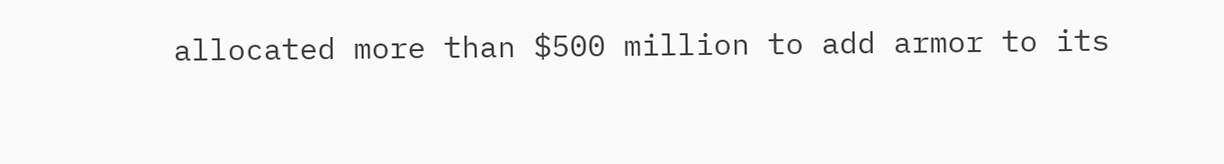allocated more than $500 million to add armor to its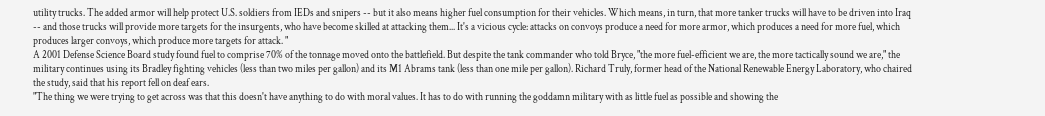utility trucks. The added armor will help protect U.S. soldiers from IEDs and snipers -- but it also means higher fuel consumption for their vehicles. Which means, in turn, that more tanker trucks will have to be driven into Iraq -- and those trucks will provide more targets for the insurgents, who have become skilled at attacking them... It's a vicious cycle: attacks on convoys produce a need for more armor, which produces a need for more fuel, which produces larger convoys, which produce more targets for attack. "
A 2001 Defense Science Board study found fuel to comprise 70% of the tonnage moved onto the battlefield. But despite the tank commander who told Bryce, "the more fuel-efficient we are, the more tactically sound we are," the military continues using its Bradley fighting vehicles (less than two miles per gallon) and its M1 Abrams tank (less than one mile per gallon). Richard Truly, former head of the National Renewable Energy Laboratory, who chaired the study, said that his report fell on deaf ears.
"The thing we were trying to get across was that this doesn't have anything to do with moral values. It has to do with running the goddamn military with as little fuel as possible and showing the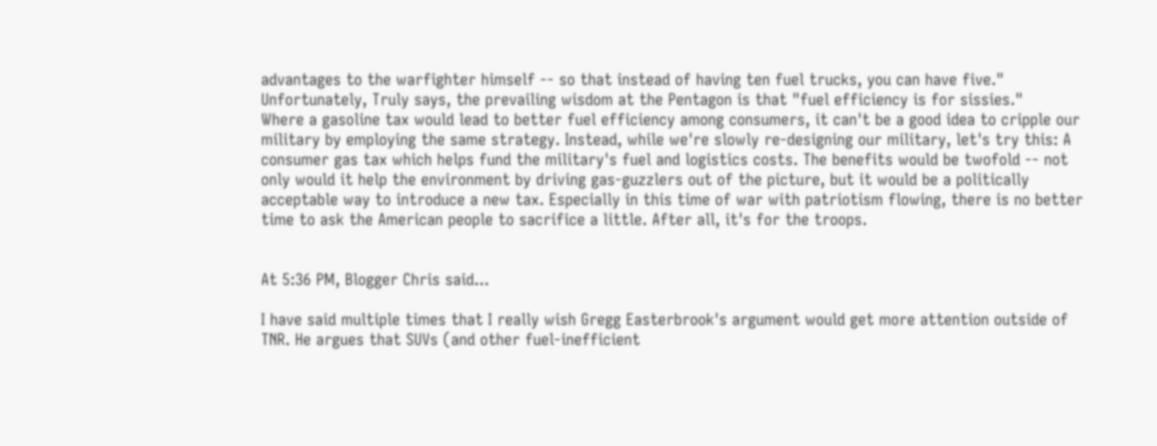advantages to the warfighter himself -- so that instead of having ten fuel trucks, you can have five." Unfortunately, Truly says, the prevailing wisdom at the Pentagon is that "fuel efficiency is for sissies."
Where a gasoline tax would lead to better fuel efficiency among consumers, it can't be a good idea to cripple our military by employing the same strategy. Instead, while we're slowly re-designing our military, let's try this: A consumer gas tax which helps fund the military's fuel and logistics costs. The benefits would be twofold -- not only would it help the environment by driving gas-guzzlers out of the picture, but it would be a politically acceptable way to introduce a new tax. Especially in this time of war with patriotism flowing, there is no better time to ask the American people to sacrifice a little. After all, it's for the troops.


At 5:36 PM, Blogger Chris said...

I have said multiple times that I really wish Gregg Easterbrook's argument would get more attention outside of TNR. He argues that SUVs (and other fuel-inefficient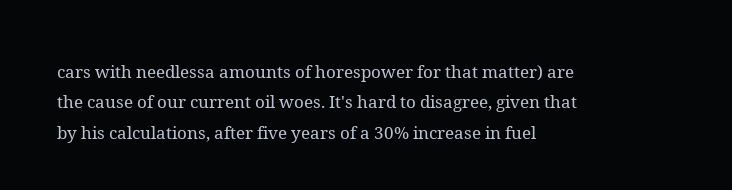cars with needlessa amounts of horespower for that matter) are the cause of our current oil woes. It's hard to disagree, given that by his calculations, after five years of a 30% increase in fuel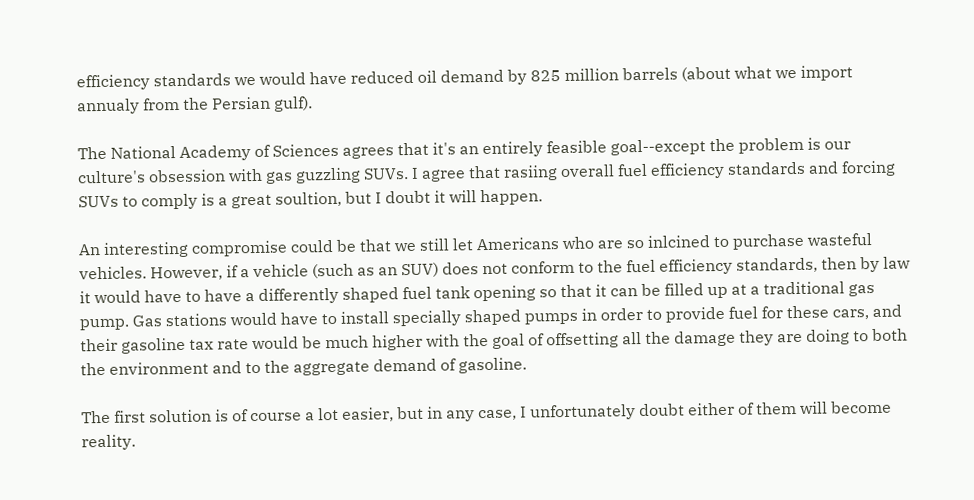efficiency standards we would have reduced oil demand by 825 million barrels (about what we import annualy from the Persian gulf).

The National Academy of Sciences agrees that it's an entirely feasible goal--except the problem is our culture's obsession with gas guzzling SUVs. I agree that rasiing overall fuel efficiency standards and forcing SUVs to comply is a great soultion, but I doubt it will happen.

An interesting compromise could be that we still let Americans who are so inlcined to purchase wasteful vehicles. However, if a vehicle (such as an SUV) does not conform to the fuel efficiency standards, then by law it would have to have a differently shaped fuel tank opening so that it can be filled up at a traditional gas pump. Gas stations would have to install specially shaped pumps in order to provide fuel for these cars, and their gasoline tax rate would be much higher with the goal of offsetting all the damage they are doing to both the environment and to the aggregate demand of gasoline.

The first solution is of course a lot easier, but in any case, I unfortunately doubt either of them will become reality.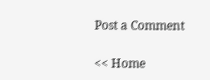Post a Comment

<< Home